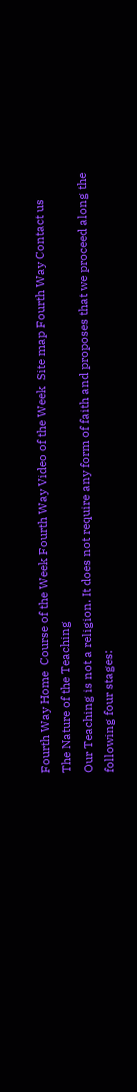Fourth Way Home  Course of the Week Fourth Way Video of the Week  Site map Fourth Way Contact us
The Nature of the Teaching
Our Teaching is not a religion. It does not require any form of faith and proposes that we proceed along the following four stages: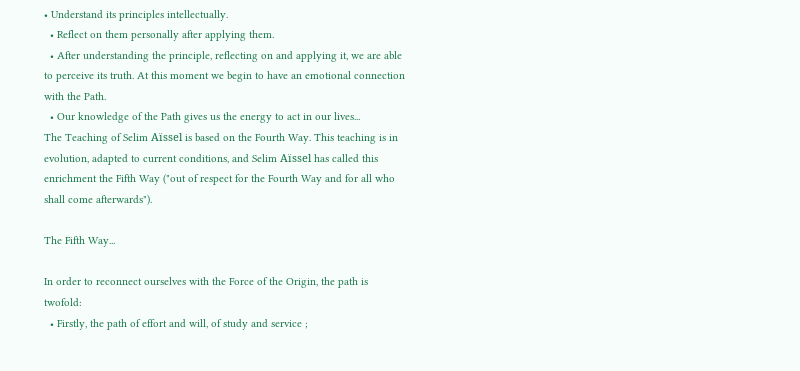• Understand its principles intellectually.
  • Reflect on them personally after applying them.
  • After understanding the principle, reflecting on and applying it, we are able to perceive its truth. At this moment we begin to have an emotional connection with the Path.
  • Our knowledge of the Path gives us the energy to act in our lives...
The Teaching of Selim Aïssel is based on the Fourth Way. This teaching is in evolution, adapted to current conditions, and Selim Aïssel has called this enrichment the Fifth Way ("out of respect for the Fourth Way and for all who shall come afterwards").

The Fifth Way...

In order to reconnect ourselves with the Force of the Origin, the path is twofold:
  • Firstly, the path of effort and will, of study and service ;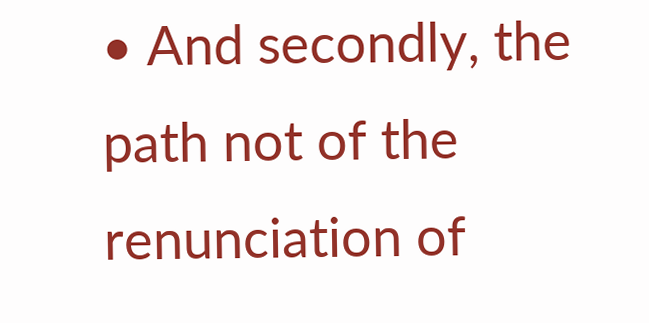• And secondly, the path not of the renunciation of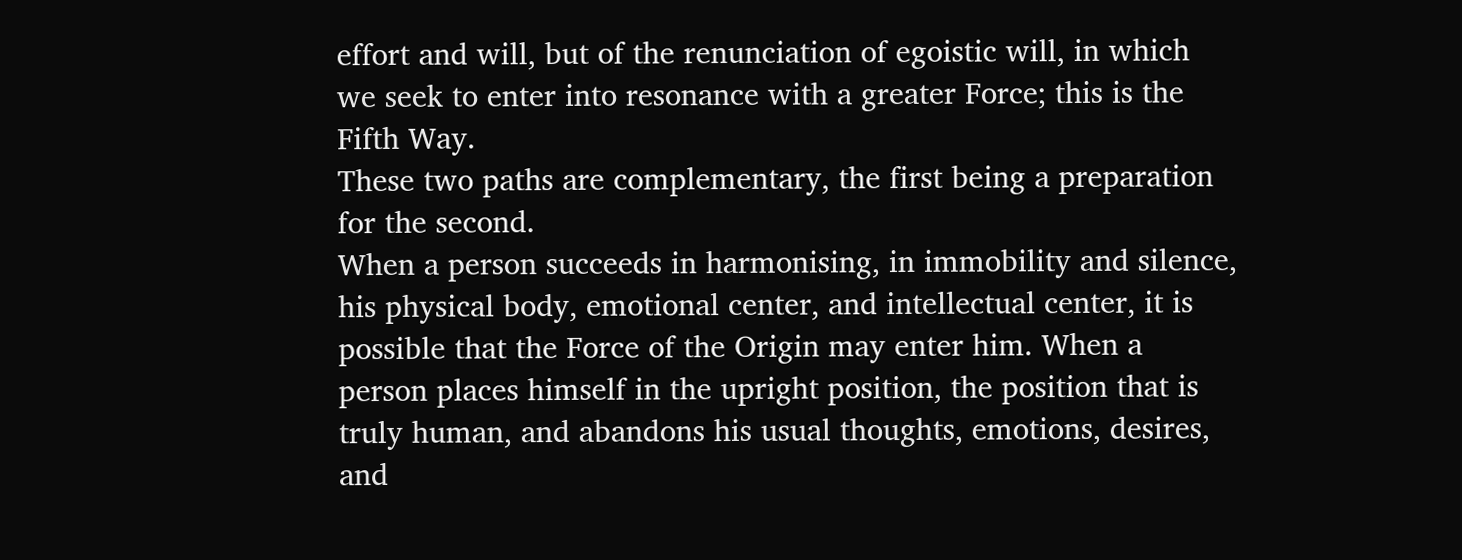effort and will, but of the renunciation of egoistic will, in which we seek to enter into resonance with a greater Force; this is the Fifth Way.
These two paths are complementary, the first being a preparation for the second.
When a person succeeds in harmonising, in immobility and silence, his physical body, emotional center, and intellectual center, it is possible that the Force of the Origin may enter him. When a person places himself in the upright position, the position that is truly human, and abandons his usual thoughts, emotions, desires, and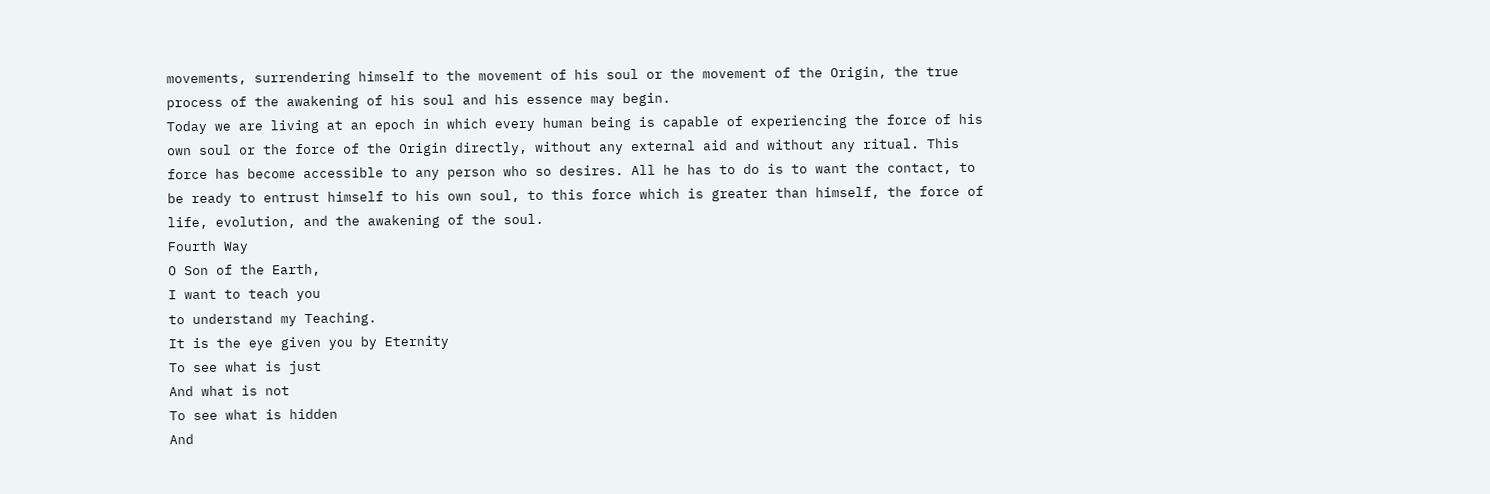movements, surrendering himself to the movement of his soul or the movement of the Origin, the true process of the awakening of his soul and his essence may begin.
Today we are living at an epoch in which every human being is capable of experiencing the force of his own soul or the force of the Origin directly, without any external aid and without any ritual. This force has become accessible to any person who so desires. All he has to do is to want the contact, to be ready to entrust himself to his own soul, to this force which is greater than himself, the force of life, evolution, and the awakening of the soul.
Fourth Way
O Son of the Earth,
I want to teach you
to understand my Teaching.
It is the eye given you by Eternity
To see what is just
And what is not
To see what is hidden
And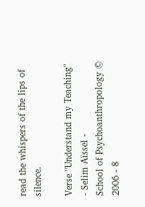read the whispers of the lips of silence.

Verse "Understand my Teaching"
- Selim Aïssel -
School of Psychoanthropology © 2006 - 8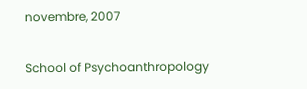novembre, 2007

School of Psychoanthropology